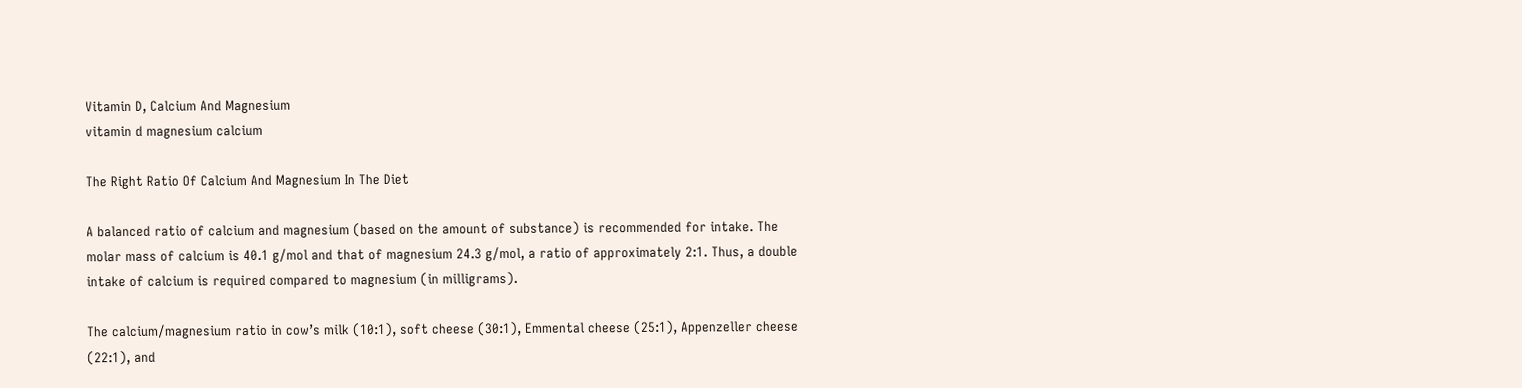Vitamin D, Calcium And Magnesium
vitamin d magnesium calcium

The Right Ratio Of Calcium And Magnesium In The Diet

A balanced ratio of calcium and magnesium (based on the amount of substance) is recommended for intake. The molar mass of calcium is 40.1 g/mol and that of magnesium 24.3 g/mol, a ratio of approximately 2:1. Thus, a double intake of calcium is required compared to magnesium (in milligrams).

The calcium/magnesium ratio in cow’s milk (10:1), soft cheese (30:1), Emmental cheese (25:1), Appenzeller cheese (22:1), and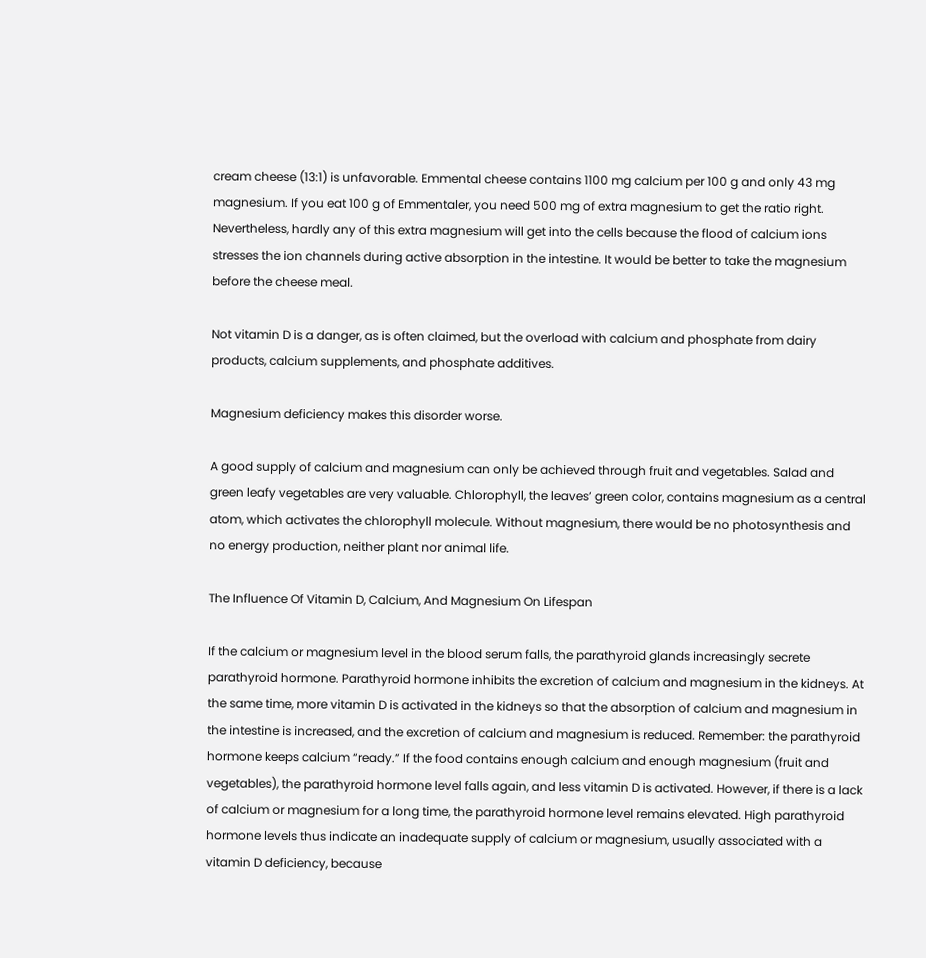cream cheese (13:1) is unfavorable. Emmental cheese contains 1100 mg calcium per 100 g and only 43 mg magnesium. If you eat 100 g of Emmentaler, you need 500 mg of extra magnesium to get the ratio right. Nevertheless, hardly any of this extra magnesium will get into the cells because the flood of calcium ions stresses the ion channels during active absorption in the intestine. It would be better to take the magnesium before the cheese meal.

Not vitamin D is a danger, as is often claimed, but the overload with calcium and phosphate from dairy products, calcium supplements, and phosphate additives.

Magnesium deficiency makes this disorder worse.

A good supply of calcium and magnesium can only be achieved through fruit and vegetables. Salad and green leafy vegetables are very valuable. Chlorophyll, the leaves’ green color, contains magnesium as a central atom, which activates the chlorophyll molecule. Without magnesium, there would be no photosynthesis and no energy production, neither plant nor animal life.

The Influence Of Vitamin D, Calcium, And Magnesium On Lifespan

If the calcium or magnesium level in the blood serum falls, the parathyroid glands increasingly secrete parathyroid hormone. Parathyroid hormone inhibits the excretion of calcium and magnesium in the kidneys. At the same time, more vitamin D is activated in the kidneys so that the absorption of calcium and magnesium in the intestine is increased, and the excretion of calcium and magnesium is reduced. Remember: the parathyroid hormone keeps calcium “ready.” If the food contains enough calcium and enough magnesium (fruit and vegetables), the parathyroid hormone level falls again, and less vitamin D is activated. However, if there is a lack of calcium or magnesium for a long time, the parathyroid hormone level remains elevated. High parathyroid hormone levels thus indicate an inadequate supply of calcium or magnesium, usually associated with a vitamin D deficiency, because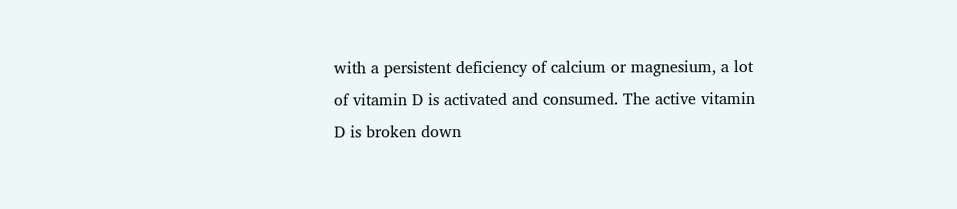with a persistent deficiency of calcium or magnesium, a lot of vitamin D is activated and consumed. The active vitamin D is broken down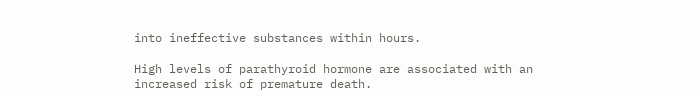into ineffective substances within hours.

High levels of parathyroid hormone are associated with an increased risk of premature death.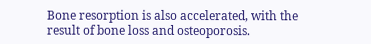Bone resorption is also accelerated, with the result of bone loss and osteoporosis.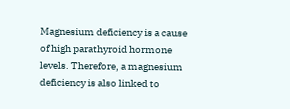Magnesium deficiency is a cause of high parathyroid hormone levels. Therefore, a magnesium deficiency is also linked to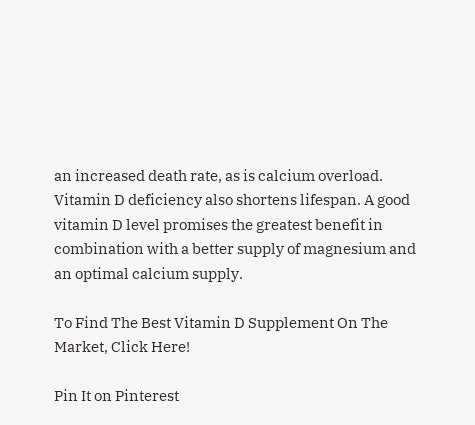an increased death rate, as is calcium overload. Vitamin D deficiency also shortens lifespan. A good vitamin D level promises the greatest benefit in combination with a better supply of magnesium and an optimal calcium supply.

To Find The Best Vitamin D Supplement On The Market, Click Here!

Pin It on Pinterest